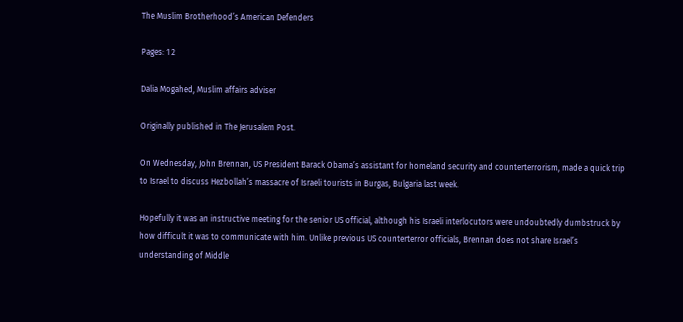The Muslim Brotherhood’s American Defenders

Pages: 1 2

Dalia Mogahed, Muslim affairs adviser

Originally published in The Jerusalem Post.

On Wednesday, John Brennan, US President Barack Obama’s assistant for homeland security and counterterrorism, made a quick trip to Israel to discuss Hezbollah’s massacre of Israeli tourists in Burgas, Bulgaria last week.

Hopefully it was an instructive meeting for the senior US official, although his Israeli interlocutors were undoubtedly dumbstruck by how difficult it was to communicate with him. Unlike previous US counterterror officials, Brennan does not share Israel’s understanding of Middle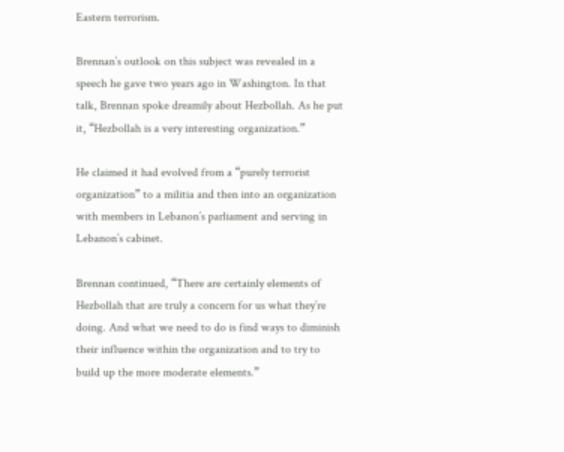Eastern terrorism.

Brennan’s outlook on this subject was revealed in a speech he gave two years ago in Washington. In that talk, Brennan spoke dreamily about Hezbollah. As he put it, “Hezbollah is a very interesting organization.”

He claimed it had evolved from a “purely terrorist organization” to a militia and then into an organization with members in Lebanon’s parliament and serving in Lebanon’s cabinet.

Brennan continued, “There are certainly elements of Hezbollah that are truly a concern for us what they’re doing. And what we need to do is find ways to diminish their influence within the organization and to try to build up the more moderate elements.”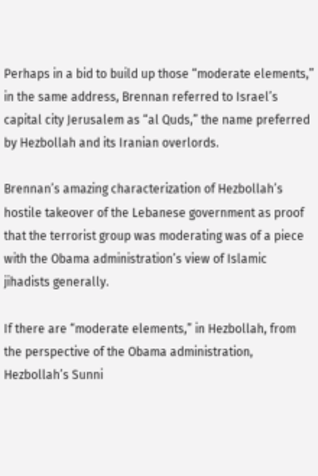Perhaps in a bid to build up those “moderate elements,” in the same address, Brennan referred to Israel’s capital city Jerusalem as “al Quds,” the name preferred by Hezbollah and its Iranian overlords.

Brennan’s amazing characterization of Hezbollah’s hostile takeover of the Lebanese government as proof that the terrorist group was moderating was of a piece with the Obama administration’s view of Islamic jihadists generally.

If there are “moderate elements,” in Hezbollah, from the perspective of the Obama administration, Hezbollah’s Sunni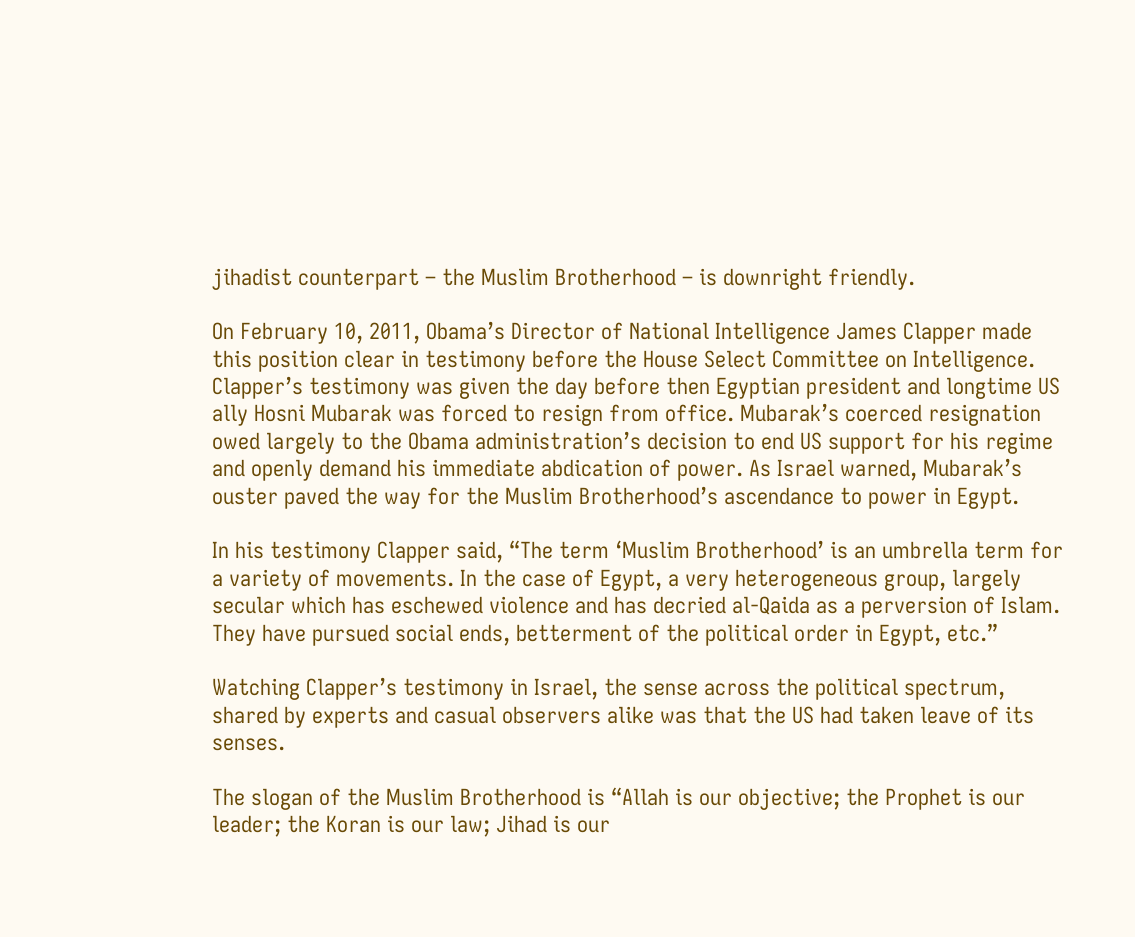jihadist counterpart – the Muslim Brotherhood – is downright friendly.

On February 10, 2011, Obama’s Director of National Intelligence James Clapper made this position clear in testimony before the House Select Committee on Intelligence. Clapper’s testimony was given the day before then Egyptian president and longtime US ally Hosni Mubarak was forced to resign from office. Mubarak’s coerced resignation owed largely to the Obama administration’s decision to end US support for his regime and openly demand his immediate abdication of power. As Israel warned, Mubarak’s ouster paved the way for the Muslim Brotherhood’s ascendance to power in Egypt.

In his testimony Clapper said, “The term ‘Muslim Brotherhood’ is an umbrella term for a variety of movements. In the case of Egypt, a very heterogeneous group, largely secular which has eschewed violence and has decried al-Qaida as a perversion of Islam. They have pursued social ends, betterment of the political order in Egypt, etc.”

Watching Clapper’s testimony in Israel, the sense across the political spectrum, shared by experts and casual observers alike was that the US had taken leave of its senses.

The slogan of the Muslim Brotherhood is “Allah is our objective; the Prophet is our leader; the Koran is our law; Jihad is our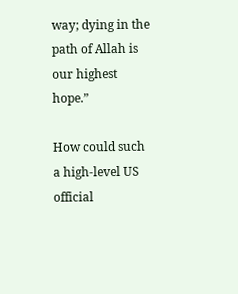way; dying in the path of Allah is our highest hope.”

How could such a high-level US official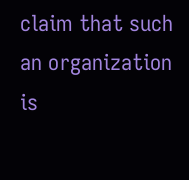claim that such an organization is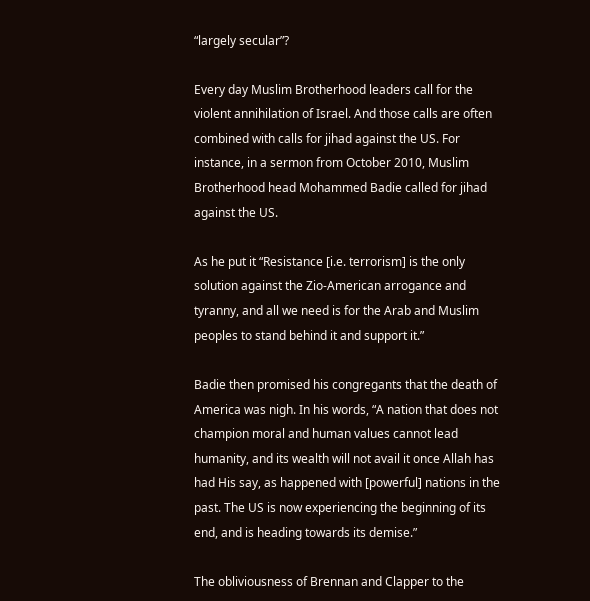“largely secular”?

Every day Muslim Brotherhood leaders call for the violent annihilation of Israel. And those calls are often combined with calls for jihad against the US. For instance, in a sermon from October 2010, Muslim Brotherhood head Mohammed Badie called for jihad against the US.

As he put it “Resistance [i.e. terrorism] is the only solution against the Zio-American arrogance and tyranny, and all we need is for the Arab and Muslim peoples to stand behind it and support it.”

Badie then promised his congregants that the death of America was nigh. In his words, “A nation that does not champion moral and human values cannot lead humanity, and its wealth will not avail it once Allah has had His say, as happened with [powerful] nations in the past. The US is now experiencing the beginning of its end, and is heading towards its demise.”

The obliviousness of Brennan and Clapper to the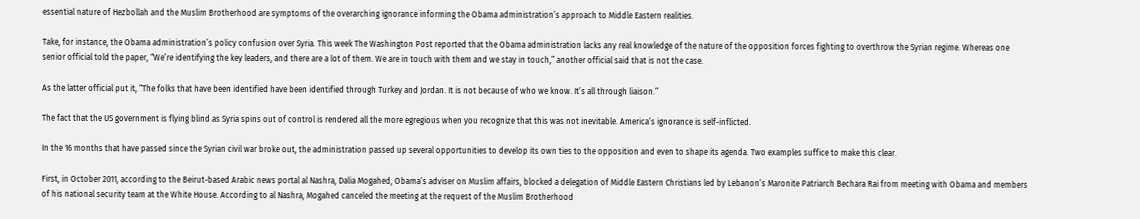essential nature of Hezbollah and the Muslim Brotherhood are symptoms of the overarching ignorance informing the Obama administration’s approach to Middle Eastern realities.

Take, for instance, the Obama administration’s policy confusion over Syria. This week The Washington Post reported that the Obama administration lacks any real knowledge of the nature of the opposition forces fighting to overthrow the Syrian regime. Whereas one senior official told the paper, “We’re identifying the key leaders, and there are a lot of them. We are in touch with them and we stay in touch,” another official said that is not the case.

As the latter official put it, “The folks that have been identified have been identified through Turkey and Jordan. It is not because of who we know. It’s all through liaison.”

The fact that the US government is flying blind as Syria spins out of control is rendered all the more egregious when you recognize that this was not inevitable. America’s ignorance is self-inflicted.

In the 16 months that have passed since the Syrian civil war broke out, the administration passed up several opportunities to develop its own ties to the opposition and even to shape its agenda. Two examples suffice to make this clear.

First, in October 2011, according to the Beirut-based Arabic news portal al Nashra, Dalia Mogahed, Obama’s adviser on Muslim affairs, blocked a delegation of Middle Eastern Christians led by Lebanon’s Maronite Patriarch Bechara Rai from meeting with Obama and members of his national security team at the White House. According to al Nashra, Mogahed canceled the meeting at the request of the Muslim Brotherhood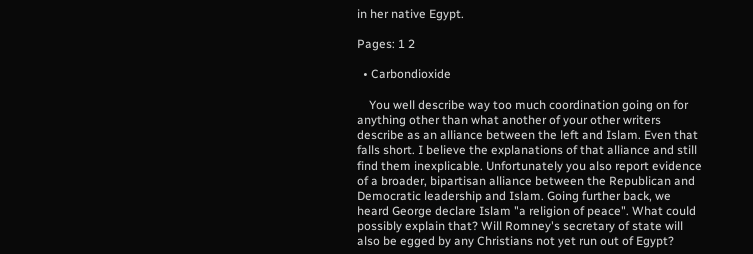in her native Egypt.

Pages: 1 2

  • Carbondioxide

    You well describe way too much coordination going on for anything other than what another of your other writers describe as an alliance between the left and Islam. Even that falls short. I believe the explanations of that alliance and still find them inexplicable. Unfortunately you also report evidence of a broader, bipartisan alliance between the Republican and Democratic leadership and Islam. Going further back, we heard George declare Islam "a religion of peace". What could possibly explain that? Will Romney's secretary of state will also be egged by any Christians not yet run out of Egypt?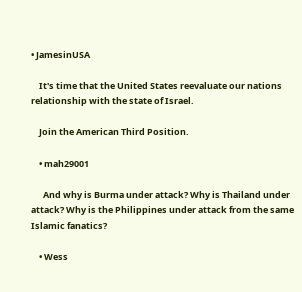• JamesinUSA

    It's time that the United States reevaluate our nations relationship with the state of Israel.

    Join the American Third Position.

    • mah29001

      And why is Burma under attack? Why is Thailand under attack? Why is the Philippines under attack from the same Islamic fanatics?

    • Wess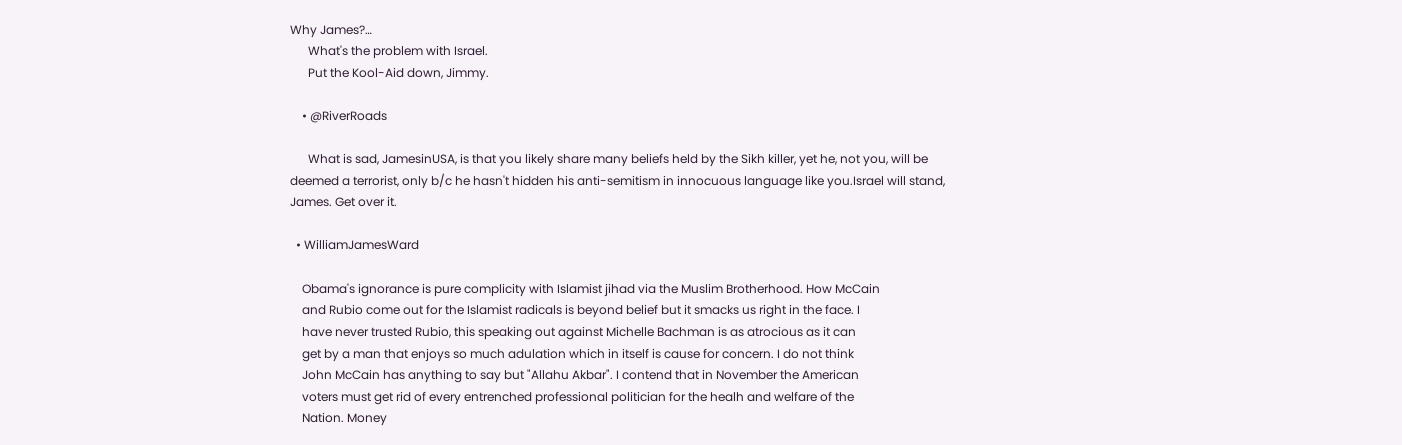Why James?…
      What's the problem with Israel.
      Put the Kool-Aid down, Jimmy.

    • @RiverRoads

      What is sad, JamesinUSA, is that you likely share many beliefs held by the Sikh killer, yet he, not you, will be deemed a terrorist, only b/c he hasn't hidden his anti-semitism in innocuous language like you.Israel will stand, James. Get over it.

  • WilliamJamesWard

    Obama's ignorance is pure complicity with Islamist jihad via the Muslim Brotherhood. How McCain
    and Rubio come out for the Islamist radicals is beyond belief but it smacks us right in the face. I
    have never trusted Rubio, this speaking out against Michelle Bachman is as atrocious as it can
    get by a man that enjoys so much adulation which in itself is cause for concern. I do not think
    John McCain has anything to say but "Allahu Akbar". I contend that in November the American
    voters must get rid of every entrenched professional politician for the healh and welfare of the
    Nation. Money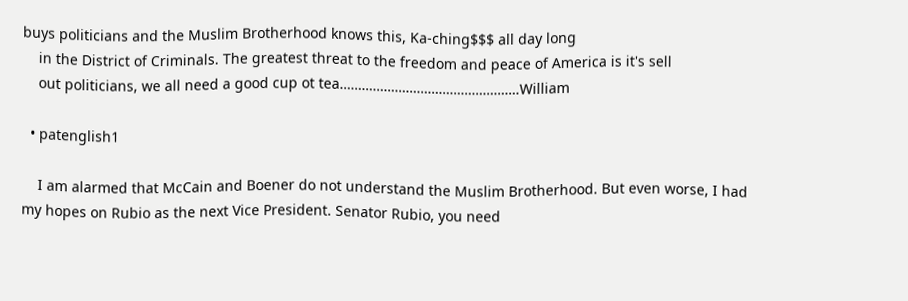buys politicians and the Muslim Brotherhood knows this, Ka-ching$$$ all day long
    in the District of Criminals. The greatest threat to the freedom and peace of America is it's sell
    out politicians, we all need a good cup ot tea………………………………………….William

  • patenglish1

    I am alarmed that McCain and Boener do not understand the Muslim Brotherhood. But even worse, I had my hopes on Rubio as the next Vice President. Senator Rubio, you need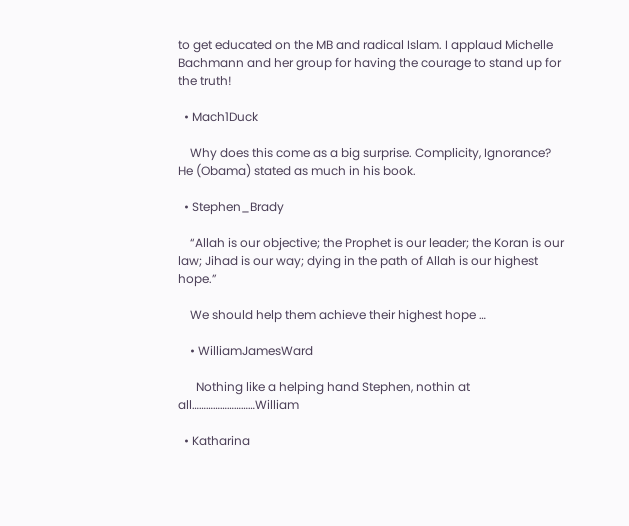to get educated on the MB and radical Islam. I applaud Michelle Bachmann and her group for having the courage to stand up for the truth!

  • Mach1Duck

    Why does this come as a big surprise. Complicity, Ignorance? He (Obama) stated as much in his book.

  • Stephen_Brady

    “Allah is our objective; the Prophet is our leader; the Koran is our law; Jihad is our way; dying in the path of Allah is our highest hope.”

    We should help them achieve their highest hope …

    • WilliamJamesWard

      Nothing like a helping hand Stephen, nothin at all………………………William

  • Katharina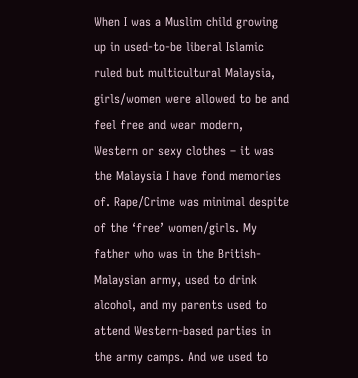When I was a Muslim child growing up in used-to-be liberal Islamic ruled but multicultural Malaysia, girls/women were allowed to be and feel free and wear modern, Western or sexy clothes – it was the Malaysia I have fond memories of. Rape/Crime was minimal despite of the ‘free’ women/girls. My father who was in the British-Malaysian army, used to drink alcohol, and my parents used to attend Western-based parties in the army camps. And we used to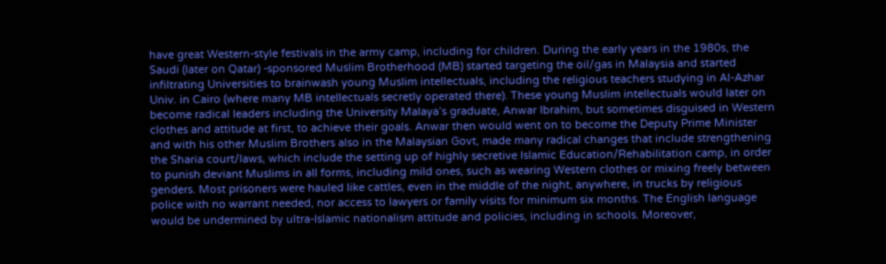have great Western-style festivals in the army camp, including for children. During the early years in the 1980s, the Saudi (later on Qatar) -sponsored Muslim Brotherhood (MB) started targeting the oil/gas in Malaysia and started infiltrating Universities to brainwash young Muslim intellectuals, including the religious teachers studying in Al-Azhar Univ. in Cairo (where many MB intellectuals secretly operated there). These young Muslim intellectuals would later on become radical leaders including the University Malaya’s graduate, Anwar Ibrahim, but sometimes disguised in Western clothes and attitude at first, to achieve their goals. Anwar then would went on to become the Deputy Prime Minister and with his other Muslim Brothers also in the Malaysian Govt, made many radical changes that include strengthening the Sharia court/laws, which include the setting up of highly secretive Islamic Education/Rehabilitation camp, in order to punish deviant Muslims in all forms, including mild ones, such as wearing Western clothes or mixing freely between genders. Most prisoners were hauled like cattles, even in the middle of the night, anywhere, in trucks by religious police with no warrant needed, nor access to lawyers or family visits for minimum six months. The English language would be undermined by ultra-Islamic nationalism attitude and policies, including in schools. Moreover,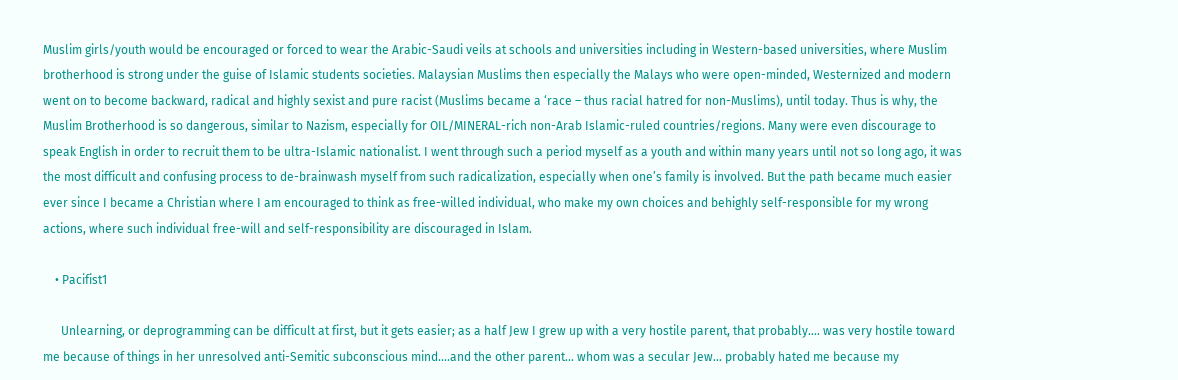Muslim girls/youth would be encouraged or forced to wear the Arabic-Saudi veils at schools and universities including in Western-based universities, where Muslim brotherhood is strong under the guise of Islamic students societies. Malaysian Muslims then especially the Malays who were open-minded, Westernized and modern went on to become backward, radical and highly sexist and pure racist (Muslims became a ‘race – thus racial hatred for non-Muslims), until today. Thus is why, the Muslim Brotherhood is so dangerous, similar to Nazism, especially for OIL/MINERAL-rich non-Arab Islamic-ruled countries/regions. Many were even discourage to speak English in order to recruit them to be ultra-Islamic nationalist. I went through such a period myself as a youth and within many years until not so long ago, it was the most difficult and confusing process to de-brainwash myself from such radicalization, especially when one’s family is involved. But the path became much easier ever since I became a Christian where I am encouraged to think as free-willed individual, who make my own choices and behighly self-responsible for my wrong actions, where such individual free-will and self-responsibility are discouraged in Islam.

    • Pacifist1

      Unlearning, or deprogramming can be difficult at first, but it gets easier; as a half Jew I grew up with a very hostile parent, that probably…. was very hostile toward me because of things in her unresolved anti-Semitic subconscious mind….and the other parent… whom was a secular Jew… probably hated me because my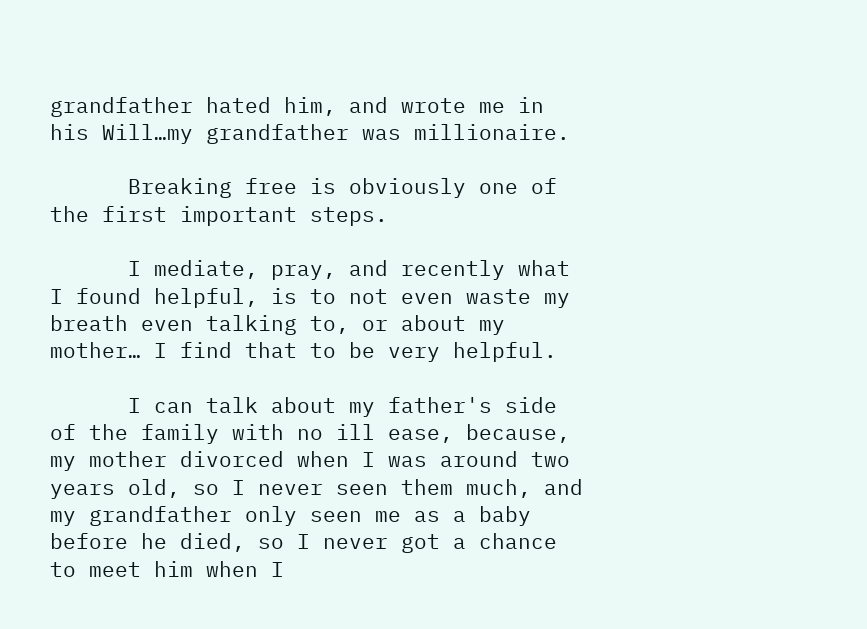grandfather hated him, and wrote me in his Will…my grandfather was millionaire.

      Breaking free is obviously one of the first important steps.

      I mediate, pray, and recently what I found helpful, is to not even waste my breath even talking to, or about my mother… I find that to be very helpful.

      I can talk about my father's side of the family with no ill ease, because, my mother divorced when I was around two years old, so I never seen them much, and my grandfather only seen me as a baby before he died, so I never got a chance to meet him when I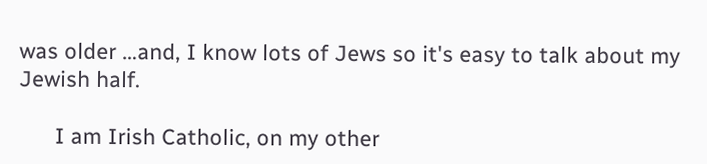was older …and, I know lots of Jews so it's easy to talk about my Jewish half.

      I am Irish Catholic, on my other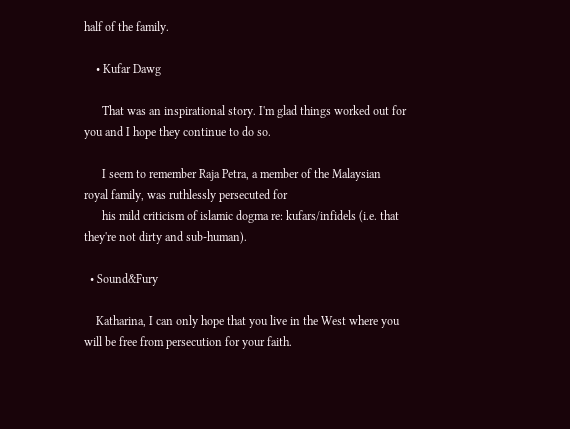half of the family.

    • Kufar Dawg

      That was an inspirational story. I'm glad things worked out for you and I hope they continue to do so.

      I seem to remember Raja Petra, a member of the Malaysian royal family, was ruthlessly persecuted for
      his mild criticism of islamic dogma re: kufars/infidels (i.e. that they're not dirty and sub-human).

  • Sound&Fury

    Katharina, I can only hope that you live in the West where you will be free from persecution for your faith.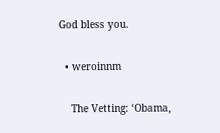God bless you.

  • weroinnm

    The Vetting: ‘Obama,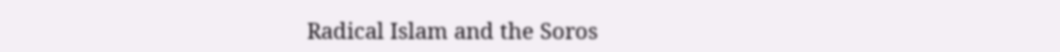Radical Islam and the Soros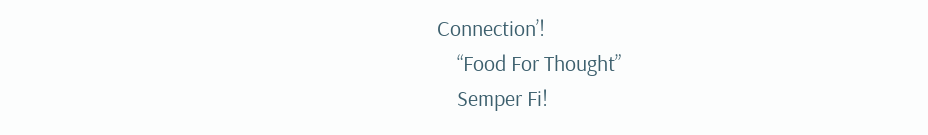Connection’!
    “Food For Thought”
    Semper Fi!